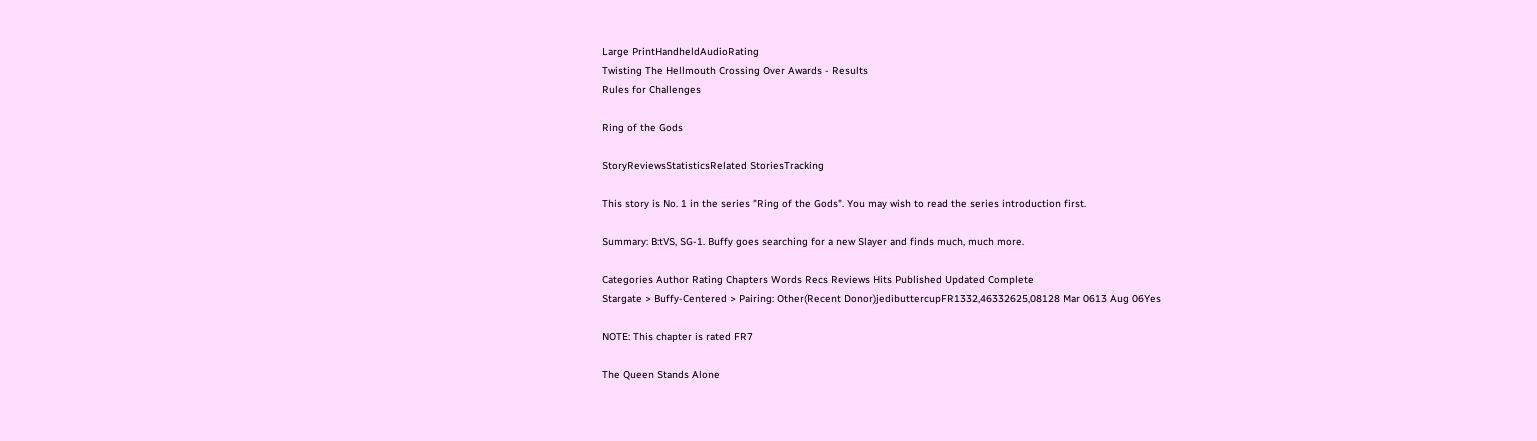Large PrintHandheldAudioRating
Twisting The Hellmouth Crossing Over Awards - Results
Rules for Challenges

Ring of the Gods

StoryReviewsStatisticsRelated StoriesTracking

This story is No. 1 in the series "Ring of the Gods". You may wish to read the series introduction first.

Summary: B:tVS, SG-1. Buffy goes searching for a new Slayer and finds much, much more.

Categories Author Rating Chapters Words Recs Reviews Hits Published Updated Complete
Stargate > Buffy-Centered > Pairing: Other(Recent Donor)jedibuttercupFR1332,46332625,08128 Mar 0613 Aug 06Yes

NOTE: This chapter is rated FR7

The Queen Stands Alone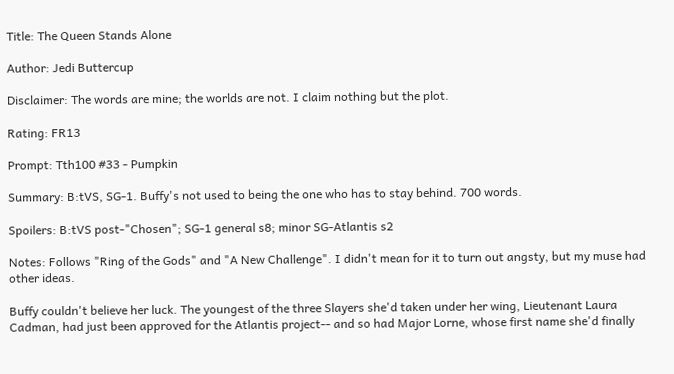Title: The Queen Stands Alone

Author: Jedi Buttercup

Disclaimer: The words are mine; the worlds are not. I claim nothing but the plot.

Rating: FR13

Prompt: Tth100 #33 - Pumpkin

Summary: B:tVS, SG-1. Buffy's not used to being the one who has to stay behind. 700 words.

Spoilers: B:tVS post-"Chosen"; SG-1 general s8; minor SG-Atlantis s2

Notes: Follows "Ring of the Gods" and "A New Challenge". I didn't mean for it to turn out angsty, but my muse had other ideas.

Buffy couldn't believe her luck. The youngest of the three Slayers she'd taken under her wing, Lieutenant Laura Cadman, had just been approved for the Atlantis project-- and so had Major Lorne, whose first name she'd finally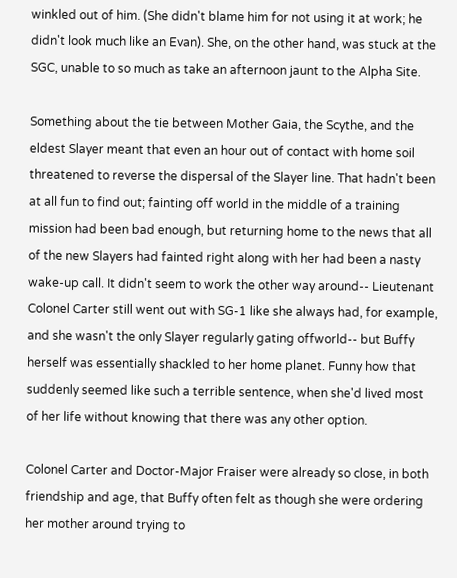winkled out of him. (She didn't blame him for not using it at work; he didn't look much like an Evan). She, on the other hand, was stuck at the SGC, unable to so much as take an afternoon jaunt to the Alpha Site.

Something about the tie between Mother Gaia, the Scythe, and the eldest Slayer meant that even an hour out of contact with home soil threatened to reverse the dispersal of the Slayer line. That hadn't been at all fun to find out; fainting off world in the middle of a training mission had been bad enough, but returning home to the news that all of the new Slayers had fainted right along with her had been a nasty wake-up call. It didn't seem to work the other way around-- Lieutenant Colonel Carter still went out with SG-1 like she always had, for example, and she wasn't the only Slayer regularly gating offworld-- but Buffy herself was essentially shackled to her home planet. Funny how that suddenly seemed like such a terrible sentence, when she'd lived most of her life without knowing that there was any other option.

Colonel Carter and Doctor-Major Fraiser were already so close, in both friendship and age, that Buffy often felt as though she were ordering her mother around trying to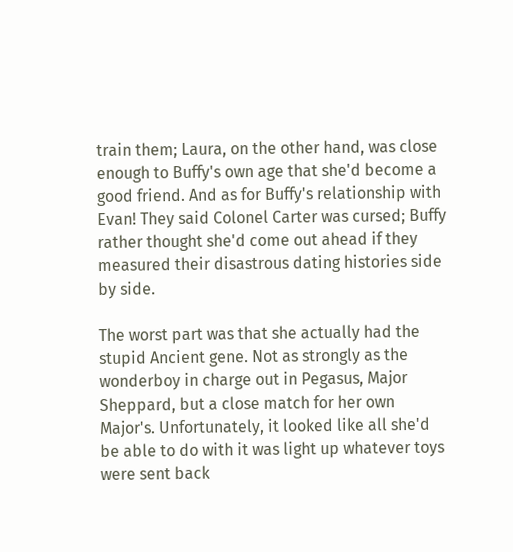train them; Laura, on the other hand, was close enough to Buffy's own age that she'd become a good friend. And as for Buffy's relationship with Evan! They said Colonel Carter was cursed; Buffy rather thought she'd come out ahead if they measured their disastrous dating histories side by side.

The worst part was that she actually had the stupid Ancient gene. Not as strongly as the wonderboy in charge out in Pegasus, Major Sheppard, but a close match for her own Major's. Unfortunately, it looked like all she'd be able to do with it was light up whatever toys were sent back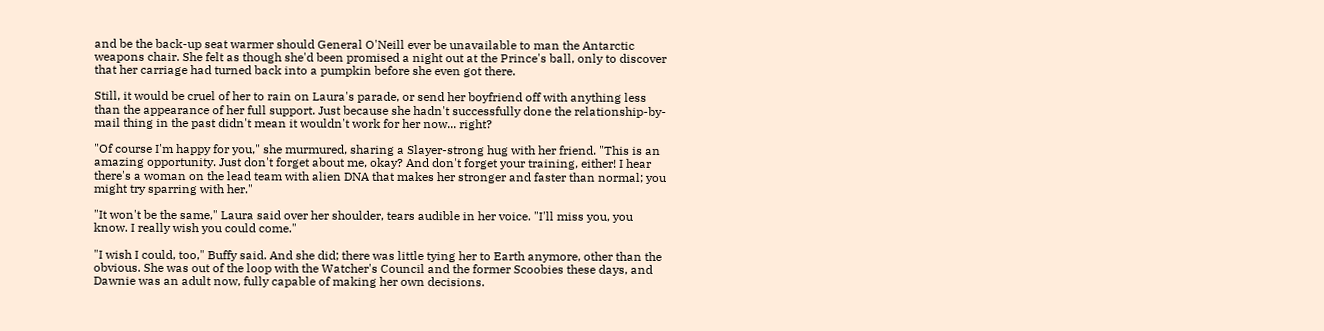and be the back-up seat warmer should General O'Neill ever be unavailable to man the Antarctic weapons chair. She felt as though she'd been promised a night out at the Prince's ball, only to discover that her carriage had turned back into a pumpkin before she even got there.

Still, it would be cruel of her to rain on Laura's parade, or send her boyfriend off with anything less than the appearance of her full support. Just because she hadn't successfully done the relationship-by-mail thing in the past didn't mean it wouldn't work for her now... right?

"Of course I'm happy for you," she murmured, sharing a Slayer-strong hug with her friend. "This is an amazing opportunity. Just don't forget about me, okay? And don't forget your training, either! I hear there's a woman on the lead team with alien DNA that makes her stronger and faster than normal; you might try sparring with her."

"It won't be the same," Laura said over her shoulder, tears audible in her voice. "I'll miss you, you know. I really wish you could come."

"I wish I could, too," Buffy said. And she did; there was little tying her to Earth anymore, other than the obvious. She was out of the loop with the Watcher's Council and the former Scoobies these days, and Dawnie was an adult now, fully capable of making her own decisions.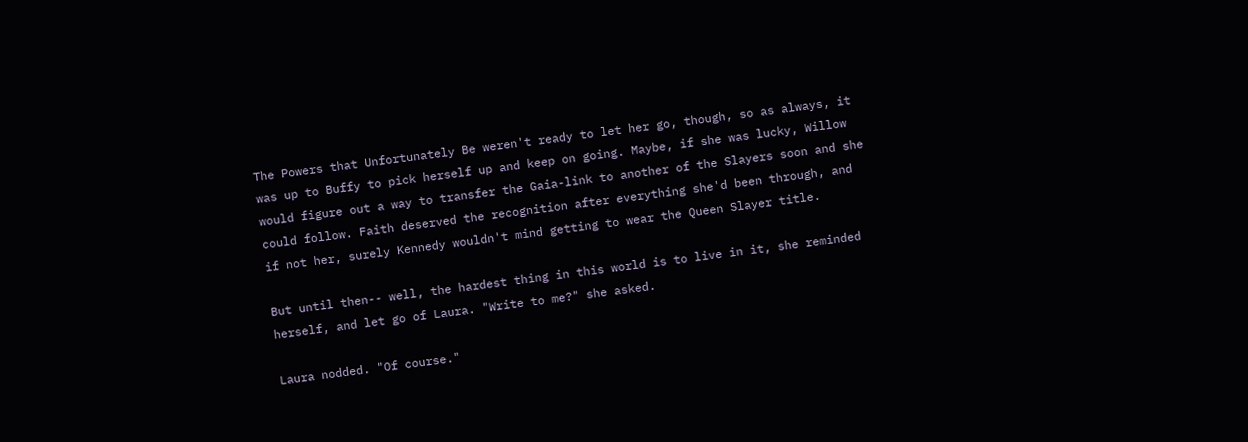The Powers that Unfortunately Be weren't ready to let her go, though, so as always, it was up to Buffy to pick herself up and keep on going. Maybe, if she was lucky, Willow would figure out a way to transfer the Gaia-link to another of the Slayers soon and she could follow. Faith deserved the recognition after everything she'd been through, and if not her, surely Kennedy wouldn't mind getting to wear the Queen Slayer title.

But until then-- well, the hardest thing in this world is to live in it, she reminded herself, and let go of Laura. "Write to me?" she asked.

Laura nodded. "Of course."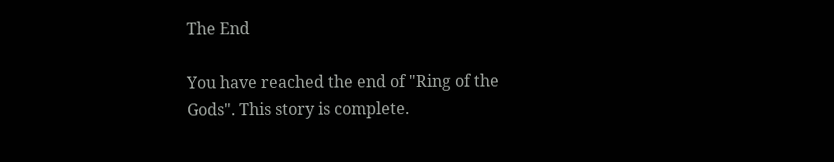The End

You have reached the end of "Ring of the Gods". This story is complete.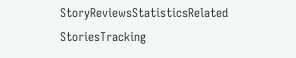StoryReviewsStatisticsRelated StoriesTracking